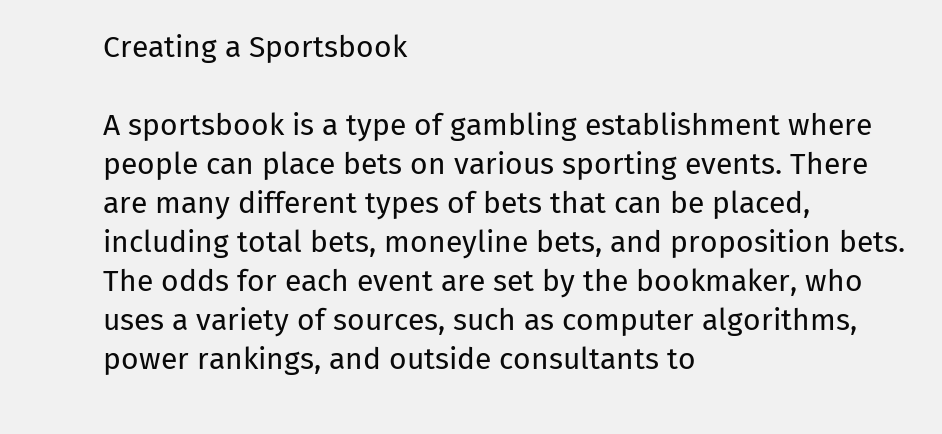Creating a Sportsbook

A sportsbook is a type of gambling establishment where people can place bets on various sporting events. There are many different types of bets that can be placed, including total bets, moneyline bets, and proposition bets. The odds for each event are set by the bookmaker, who uses a variety of sources, such as computer algorithms, power rankings, and outside consultants to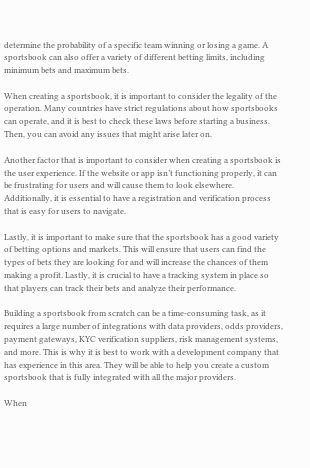determine the probability of a specific team winning or losing a game. A sportsbook can also offer a variety of different betting limits, including minimum bets and maximum bets.

When creating a sportsbook, it is important to consider the legality of the operation. Many countries have strict regulations about how sportsbooks can operate, and it is best to check these laws before starting a business. Then, you can avoid any issues that might arise later on.

Another factor that is important to consider when creating a sportsbook is the user experience. If the website or app isn’t functioning properly, it can be frustrating for users and will cause them to look elsewhere. Additionally, it is essential to have a registration and verification process that is easy for users to navigate.

Lastly, it is important to make sure that the sportsbook has a good variety of betting options and markets. This will ensure that users can find the types of bets they are looking for and will increase the chances of them making a profit. Lastly, it is crucial to have a tracking system in place so that players can track their bets and analyze their performance.

Building a sportsbook from scratch can be a time-consuming task, as it requires a large number of integrations with data providers, odds providers, payment gateways, KYC verification suppliers, risk management systems, and more. This is why it is best to work with a development company that has experience in this area. They will be able to help you create a custom sportsbook that is fully integrated with all the major providers.

When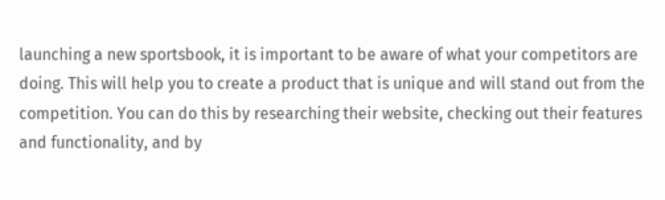launching a new sportsbook, it is important to be aware of what your competitors are doing. This will help you to create a product that is unique and will stand out from the competition. You can do this by researching their website, checking out their features and functionality, and by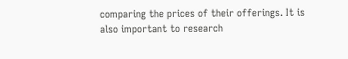comparing the prices of their offerings. It is also important to research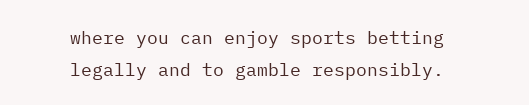where you can enjoy sports betting legally and to gamble responsibly.